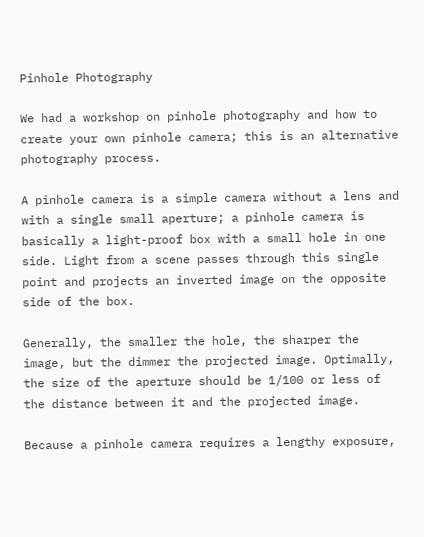Pinhole Photography

We had a workshop on pinhole photography and how to create your own pinhole camera; this is an alternative photography process.

A pinhole camera is a simple camera without a lens and with a single small aperture; a pinhole camera is basically a light-proof box with a small hole in one side. Light from a scene passes through this single point and projects an inverted image on the opposite side of the box.

Generally, the smaller the hole, the sharper the image, but the dimmer the projected image. Optimally, the size of the aperture should be 1/100 or less of the distance between it and the projected image.

Because a pinhole camera requires a lengthy exposure,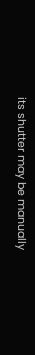its shutter may be manually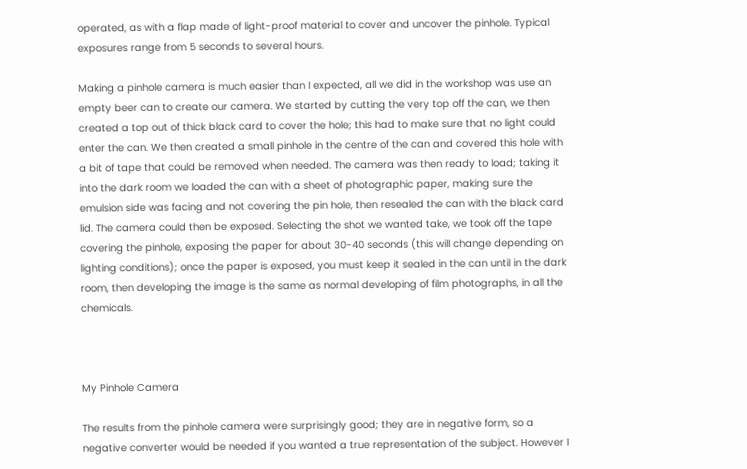operated, as with a flap made of light-proof material to cover and uncover the pinhole. Typical exposures range from 5 seconds to several hours.

Making a pinhole camera is much easier than I expected, all we did in the workshop was use an empty beer can to create our camera. We started by cutting the very top off the can, we then created a top out of thick black card to cover the hole; this had to make sure that no light could enter the can. We then created a small pinhole in the centre of the can and covered this hole with a bit of tape that could be removed when needed. The camera was then ready to load; taking it into the dark room we loaded the can with a sheet of photographic paper, making sure the emulsion side was facing and not covering the pin hole, then resealed the can with the black card lid. The camera could then be exposed. Selecting the shot we wanted take, we took off the tape covering the pinhole, exposing the paper for about 30-40 seconds (this will change depending on lighting conditions); once the paper is exposed, you must keep it sealed in the can until in the dark room, then developing the image is the same as normal developing of film photographs, in all the chemicals.



My Pinhole Camera

The results from the pinhole camera were surprisingly good; they are in negative form, so a negative converter would be needed if you wanted a true representation of the subject. However I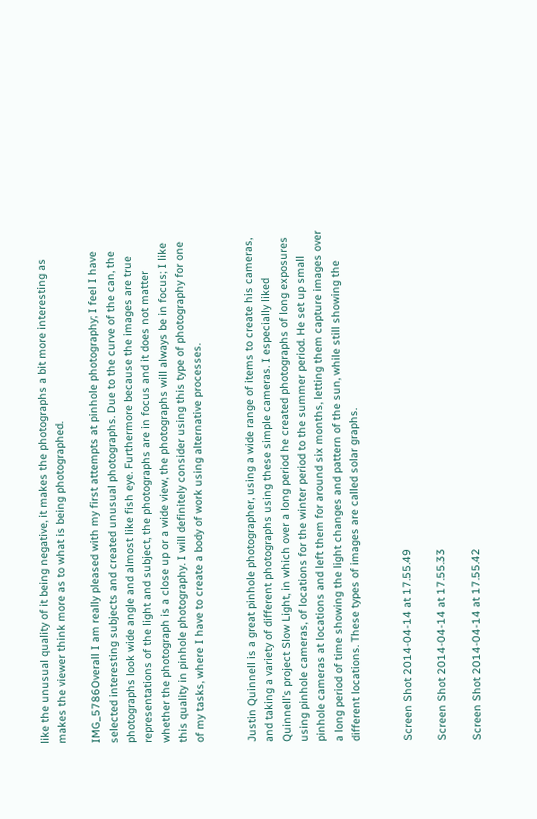like the unusual quality of it being negative, it makes the photographs a bit more interesting as makes the viewer think more as to what is being photographed.

IMG_5786Overall I am really pleased with my first attempts at pinhole photography; I feel I have selected interesting subjects and created unusual photographs. Due to the curve of the can, the photographs look wide angle and almost like fish eye. Furthermore because the images are true representations of the light and subject, the photographs are in focus and it does not matter whether the photograph is a close up or a wide view, the photographs will always be in focus; I like this quality in pinhole photography. I will definitely consider using this type of photography for one of my tasks, where I have to create a body of work using alternative processes.


Justin Quinnell is a great pinhole photographer, using a wide range of items to create his cameras, and taking a variety of different photographs using these simple cameras. I especially liked Quinnell’s project Slow Light, in which over a long period he created photographs of long exposures using pinhole cameras, of locations for the winter period to the summer period. He set up small pinhole cameras at locations and left them for around six months, letting them capture images over a long period of time showing the light changes and pattern of the sun, while still showing the different locations. These types of images are called solar graphs.


Screen Shot 2014-04-14 at 17.55.49

Screen Shot 2014-04-14 at 17.55.33

Screen Shot 2014-04-14 at 17.55.42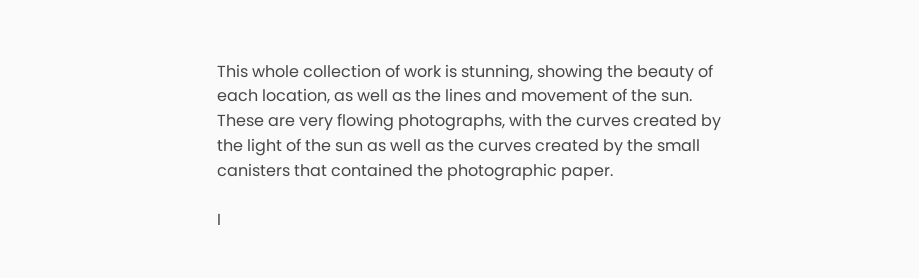This whole collection of work is stunning, showing the beauty of each location, as well as the lines and movement of the sun. These are very flowing photographs, with the curves created by the light of the sun as well as the curves created by the small canisters that contained the photographic paper.

I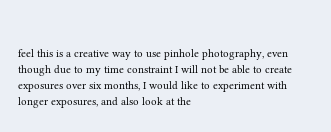feel this is a creative way to use pinhole photography, even though due to my time constraint I will not be able to create exposures over six months, I would like to experiment with longer exposures, and also look at the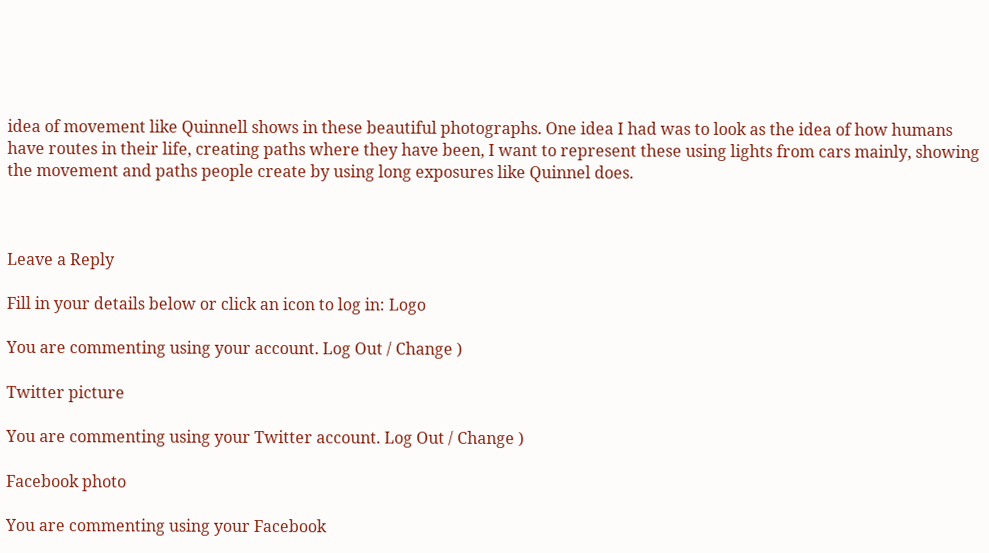idea of movement like Quinnell shows in these beautiful photographs. One idea I had was to look as the idea of how humans have routes in their life, creating paths where they have been, I want to represent these using lights from cars mainly, showing the movement and paths people create by using long exposures like Quinnel does.



Leave a Reply

Fill in your details below or click an icon to log in: Logo

You are commenting using your account. Log Out / Change )

Twitter picture

You are commenting using your Twitter account. Log Out / Change )

Facebook photo

You are commenting using your Facebook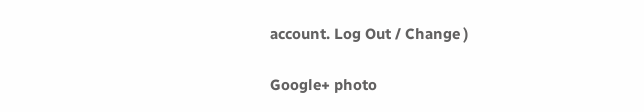account. Log Out / Change )

Google+ photo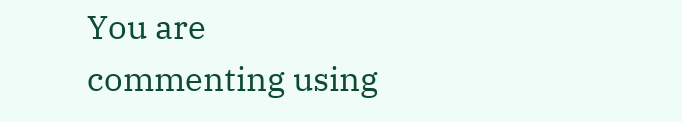You are commenting using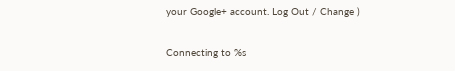your Google+ account. Log Out / Change )

Connecting to %s